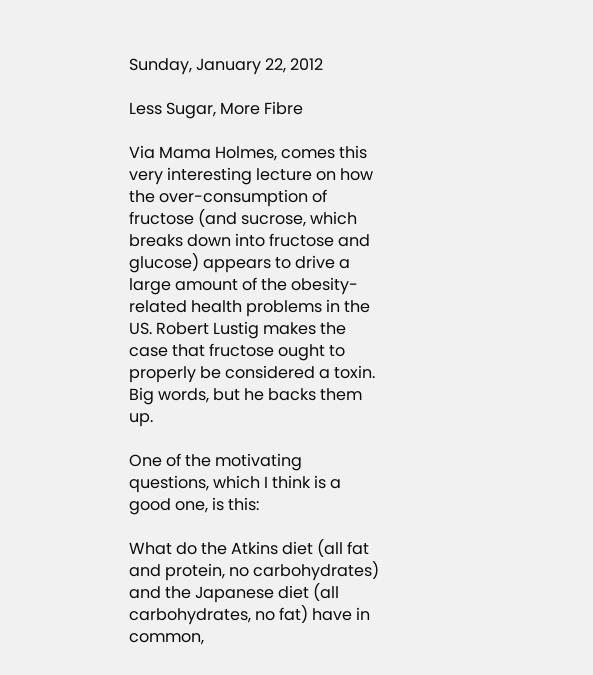Sunday, January 22, 2012

Less Sugar, More Fibre

Via Mama Holmes, comes this very interesting lecture on how the over-consumption of fructose (and sucrose, which breaks down into fructose and glucose) appears to drive a large amount of the obesity-related health problems in the US. Robert Lustig makes the case that fructose ought to properly be considered a toxin. Big words, but he backs them up.

One of the motivating questions, which I think is a good one, is this:

What do the Atkins diet (all fat and protein, no carbohydrates) and the Japanese diet (all carbohydrates, no fat) have in common,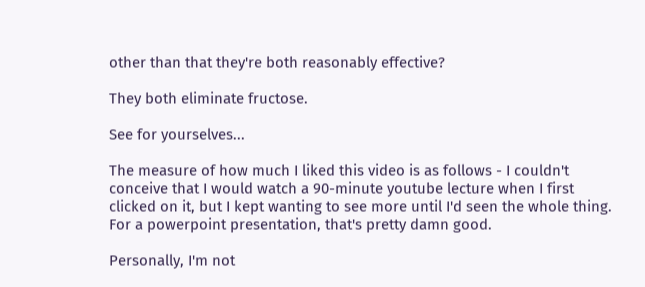other than that they're both reasonably effective?

They both eliminate fructose.

See for yourselves...

The measure of how much I liked this video is as follows - I couldn't conceive that I would watch a 90-minute youtube lecture when I first clicked on it, but I kept wanting to see more until I'd seen the whole thing. For a powerpoint presentation, that's pretty damn good.

Personally, I'm not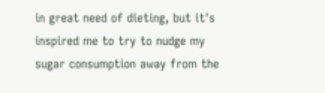in great need of dieting, but it's inspired me to try to nudge my sugar consumption away from the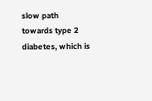slow path towards type 2 diabetes, which is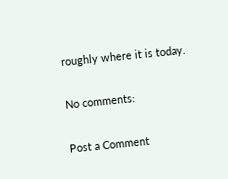roughly where it is today.

No comments:

Post a Comment